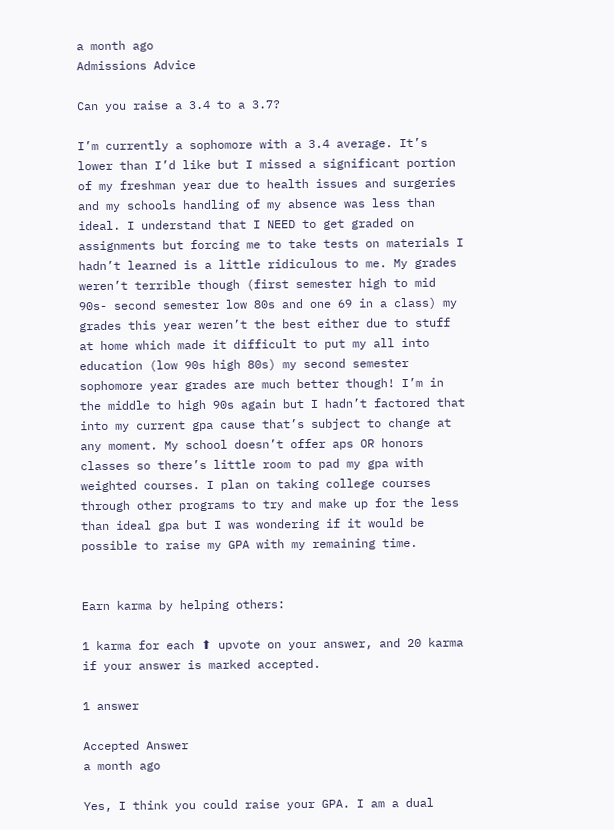a month ago
Admissions Advice

Can you raise a 3.4 to a 3.7?

I’m currently a sophomore with a 3.4 average. It’s lower than I’d like but I missed a significant portion of my freshman year due to health issues and surgeries and my schools handling of my absence was less than ideal. I understand that I NEED to get graded on assignments but forcing me to take tests on materials I hadn’t learned is a little ridiculous to me. My grades weren’t terrible though (first semester high to mid 90s- second semester low 80s and one 69 in a class) my grades this year weren’t the best either due to stuff at home which made it difficult to put my all into education (low 90s high 80s) my second semester sophomore year grades are much better though! I’m in the middle to high 90s again but I hadn’t factored that into my current gpa cause that’s subject to change at any moment. My school doesn’t offer aps OR honors classes so there’s little room to pad my gpa with weighted courses. I plan on taking college courses through other programs to try and make up for the less than ideal gpa but I was wondering if it would be possible to raise my GPA with my remaining time.


Earn karma by helping others:

1 karma for each ⬆ upvote on your answer, and 20 karma if your answer is marked accepted.

1 answer

Accepted Answer
a month ago

Yes, I think you could raise your GPA. I am a dual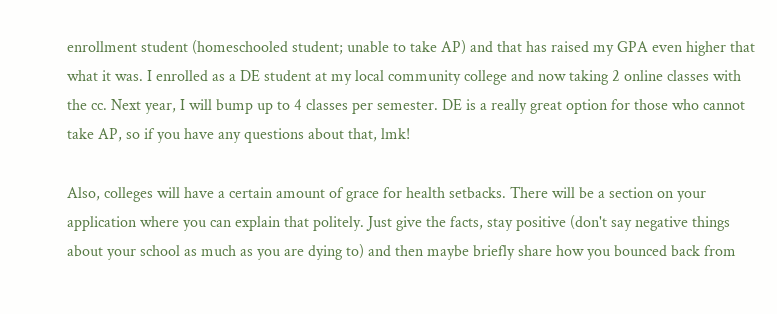enrollment student (homeschooled student; unable to take AP) and that has raised my GPA even higher that what it was. I enrolled as a DE student at my local community college and now taking 2 online classes with the cc. Next year, I will bump up to 4 classes per semester. DE is a really great option for those who cannot take AP, so if you have any questions about that, lmk!

Also, colleges will have a certain amount of grace for health setbacks. There will be a section on your application where you can explain that politely. Just give the facts, stay positive (don't say negative things about your school as much as you are dying to) and then maybe briefly share how you bounced back from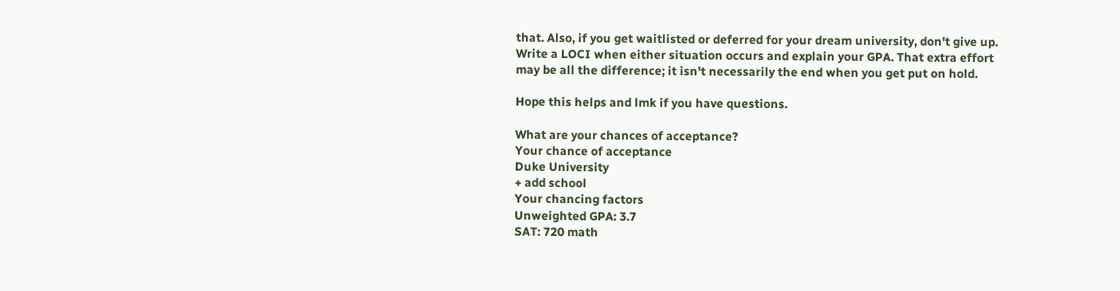that. Also, if you get waitlisted or deferred for your dream university, don't give up. Write a LOCI when either situation occurs and explain your GPA. That extra effort may be all the difference; it isn't necessarily the end when you get put on hold.

Hope this helps and lmk if you have questions.

What are your chances of acceptance?
Your chance of acceptance
Duke University
+ add school
Your chancing factors
Unweighted GPA: 3.7
SAT: 720 math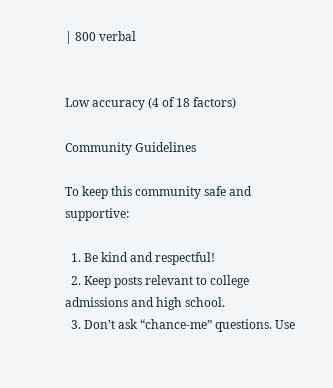| 800 verbal


Low accuracy (4 of 18 factors)

Community Guidelines

To keep this community safe and supportive:

  1. Be kind and respectful!
  2. Keep posts relevant to college admissions and high school.
  3. Don’t ask “chance-me” questions. Use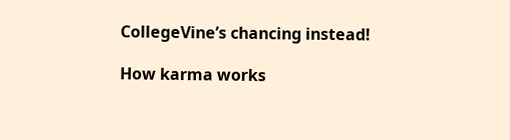CollegeVine’s chancing instead!

How karma works